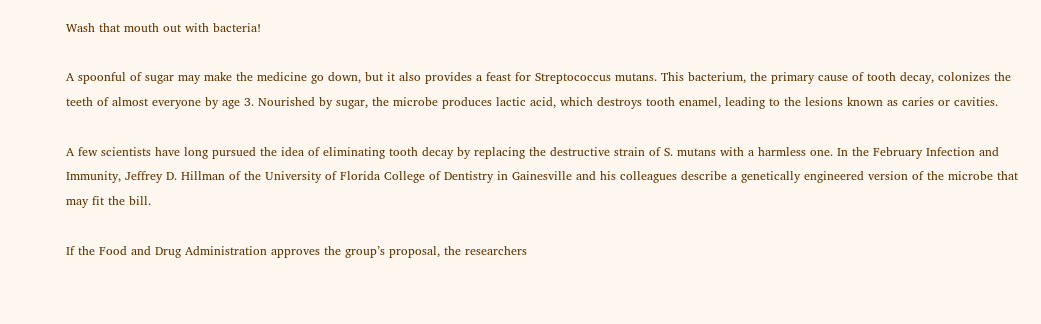Wash that mouth out with bacteria!

A spoonful of sugar may make the medicine go down, but it also provides a feast for Streptococcus mutans. This bacterium, the primary cause of tooth decay, colonizes the teeth of almost everyone by age 3. Nourished by sugar, the microbe produces lactic acid, which destroys tooth enamel, leading to the lesions known as caries or cavities.

A few scientists have long pursued the idea of eliminating tooth decay by replacing the destructive strain of S. mutans with a harmless one. In the February Infection and Immunity, Jeffrey D. Hillman of the University of Florida College of Dentistry in Gainesville and his colleagues describe a genetically engineered version of the microbe that may fit the bill.

If the Food and Drug Administration approves the group’s proposal, the researchers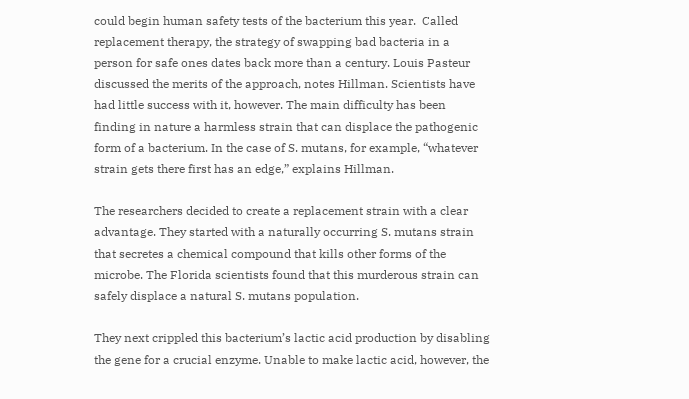could begin human safety tests of the bacterium this year.  Called replacement therapy, the strategy of swapping bad bacteria in a person for safe ones dates back more than a century. Louis Pasteur discussed the merits of the approach, notes Hillman. Scientists have had little success with it, however. The main difficulty has been finding in nature a harmless strain that can displace the pathogenic form of a bacterium. In the case of S. mutans, for example, “whatever strain gets there first has an edge,” explains Hillman.

The researchers decided to create a replacement strain with a clear advantage. They started with a naturally occurring S. mutans strain that secretes a chemical compound that kills other forms of the microbe. The Florida scientists found that this murderous strain can safely displace a natural S. mutans population.

They next crippled this bacterium’s lactic acid production by disabling the gene for a crucial enzyme. Unable to make lactic acid, however, the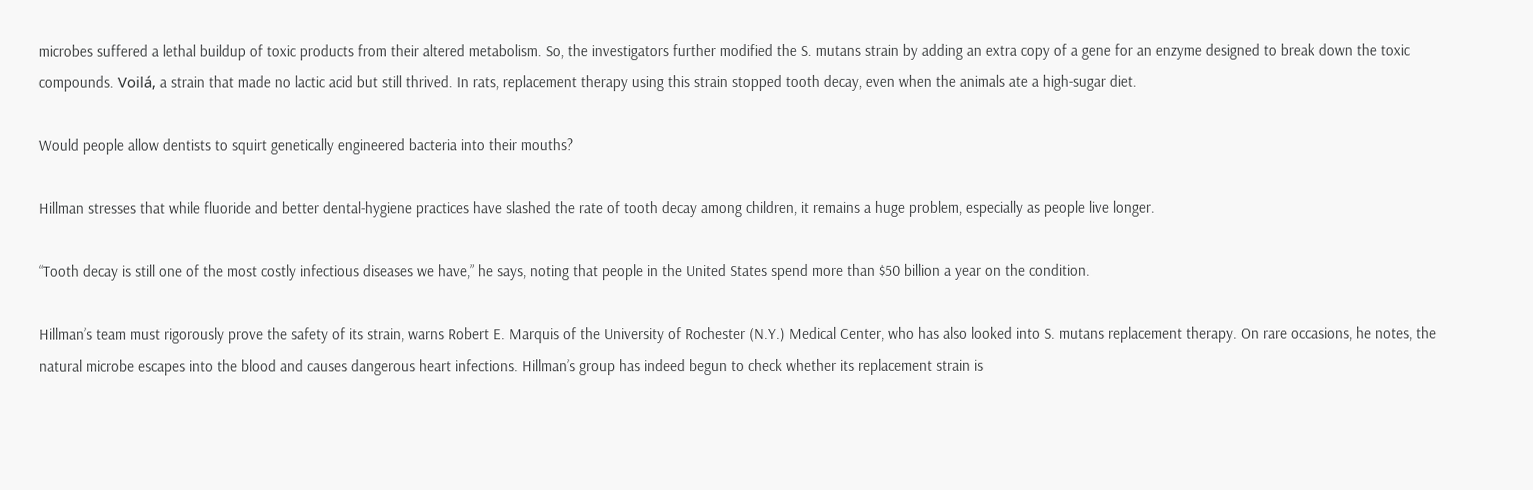microbes suffered a lethal buildup of toxic products from their altered metabolism. So, the investigators further modified the S. mutans strain by adding an extra copy of a gene for an enzyme designed to break down the toxic compounds. Voilá, a strain that made no lactic acid but still thrived. In rats, replacement therapy using this strain stopped tooth decay, even when the animals ate a high-sugar diet.

Would people allow dentists to squirt genetically engineered bacteria into their mouths?

Hillman stresses that while fluoride and better dental-hygiene practices have slashed the rate of tooth decay among children, it remains a huge problem, especially as people live longer.

“Tooth decay is still one of the most costly infectious diseases we have,” he says, noting that people in the United States spend more than $50 billion a year on the condition.

Hillman’s team must rigorously prove the safety of its strain, warns Robert E. Marquis of the University of Rochester (N.Y.) Medical Center, who has also looked into S. mutans replacement therapy. On rare occasions, he notes, the natural microbe escapes into the blood and causes dangerous heart infections. Hillman’s group has indeed begun to check whether its replacement strain is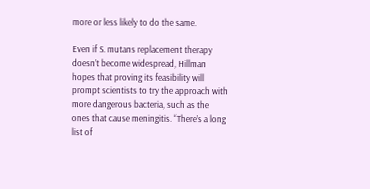more or less likely to do the same.

Even if S. mutans replacement therapy doesn’t become widespread, Hillman hopes that proving its feasibility will prompt scientists to try the approach with more dangerous bacteria, such as the ones that cause meningitis. “There’s a long list of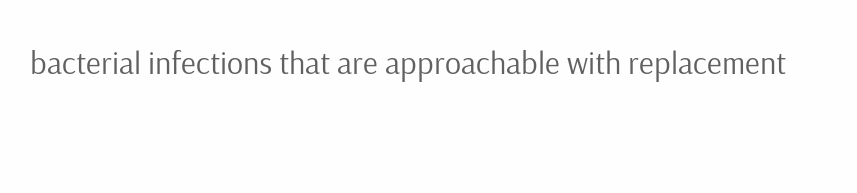bacterial infections that are approachable with replacement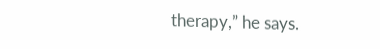therapy,” he says.